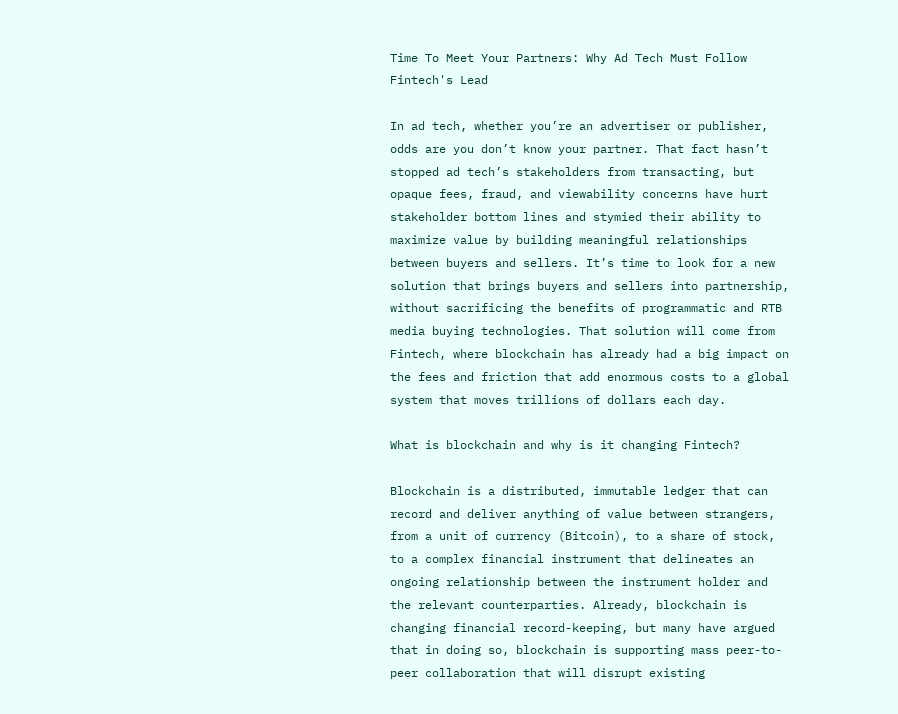Time To Meet Your Partners: Why Ad Tech Must Follow Fintech's Lead

In ad tech, whether you’re an advertiser or publisher, odds are you don’t know your partner. That fact hasn’t stopped ad tech’s stakeholders from transacting, but opaque fees, fraud, and viewability concerns have hurt stakeholder bottom lines and stymied their ability to maximize value by building meaningful relationships between buyers and sellers. It’s time to look for a new solution that brings buyers and sellers into partnership, without sacrificing the benefits of programmatic and RTB media buying technologies. That solution will come from Fintech, where blockchain has already had a big impact on the fees and friction that add enormous costs to a global system that moves trillions of dollars each day.

What is blockchain and why is it changing Fintech?

Blockchain is a distributed, immutable ledger that can record and deliver anything of value between strangers, from a unit of currency (Bitcoin), to a share of stock, to a complex financial instrument that delineates an ongoing relationship between the instrument holder and the relevant counterparties. Already, blockchain is changing financial record-keeping, but many have argued that in doing so, blockchain is supporting mass peer-to-peer collaboration that will disrupt existing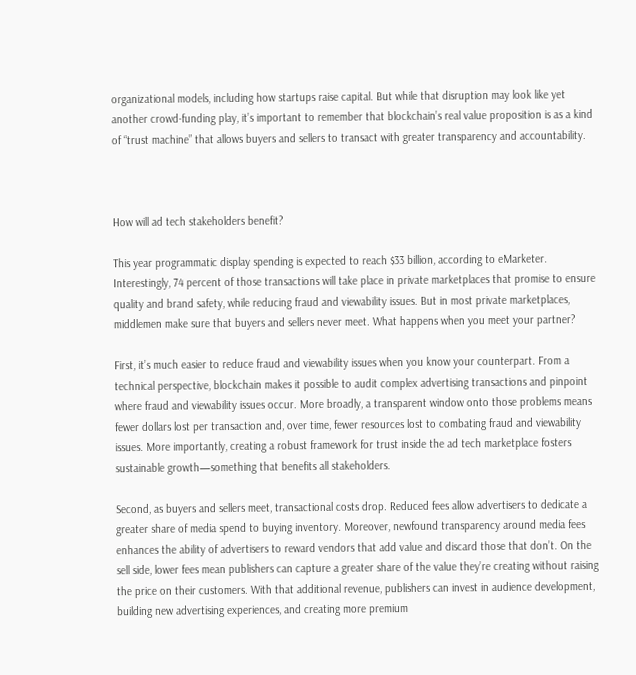organizational models, including how startups raise capital. But while that disruption may look like yet another crowd-funding play, it’s important to remember that blockchain’s real value proposition is as a kind of “trust machine” that allows buyers and sellers to transact with greater transparency and accountability.



How will ad tech stakeholders benefit?

This year programmatic display spending is expected to reach $33 billion, according to eMarketer. Interestingly, 74 percent of those transactions will take place in private marketplaces that promise to ensure quality and brand safety, while reducing fraud and viewability issues. But in most private marketplaces, middlemen make sure that buyers and sellers never meet. What happens when you meet your partner?

First, it’s much easier to reduce fraud and viewability issues when you know your counterpart. From a technical perspective, blockchain makes it possible to audit complex advertising transactions and pinpoint where fraud and viewability issues occur. More broadly, a transparent window onto those problems means fewer dollars lost per transaction and, over time, fewer resources lost to combating fraud and viewability issues. More importantly, creating a robust framework for trust inside the ad tech marketplace fosters sustainable growth—something that benefits all stakeholders.

Second, as buyers and sellers meet, transactional costs drop. Reduced fees allow advertisers to dedicate a greater share of media spend to buying inventory. Moreover, newfound transparency around media fees enhances the ability of advertisers to reward vendors that add value and discard those that don’t. On the sell side, lower fees mean publishers can capture a greater share of the value they’re creating without raising the price on their customers. With that additional revenue, publishers can invest in audience development, building new advertising experiences, and creating more premium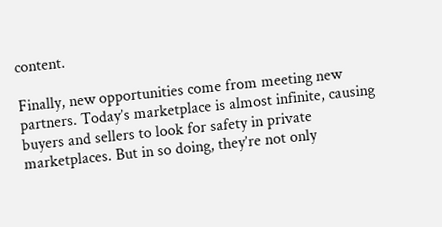content.

Finally, new opportunities come from meeting new partners. Today’s marketplace is almost infinite, causing buyers and sellers to look for safety in private marketplaces. But in so doing, they’re not only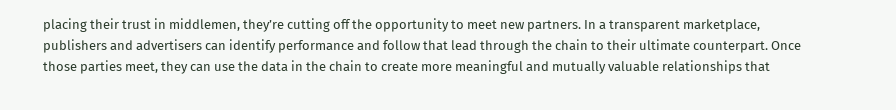placing their trust in middlemen, they’re cutting off the opportunity to meet new partners. In a transparent marketplace, publishers and advertisers can identify performance and follow that lead through the chain to their ultimate counterpart. Once those parties meet, they can use the data in the chain to create more meaningful and mutually valuable relationships that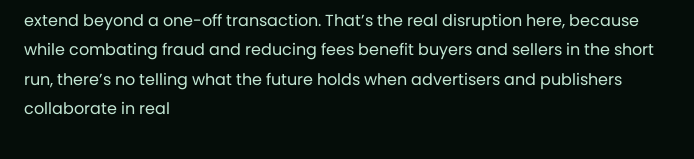extend beyond a one-off transaction. That’s the real disruption here, because while combating fraud and reducing fees benefit buyers and sellers in the short run, there’s no telling what the future holds when advertisers and publishers collaborate in real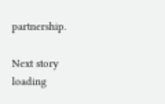partnership.

Next story loading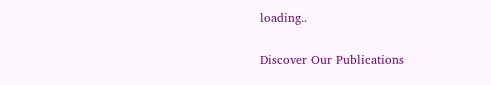loading..

Discover Our Publications